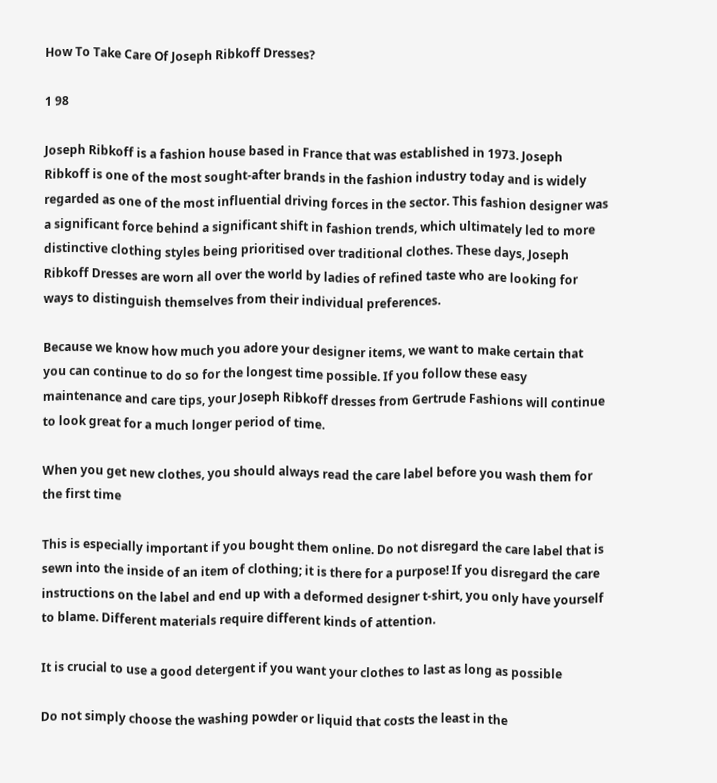How To Take Care Of Joseph Ribkoff Dresses?

1 98

Joseph Ribkoff is a fashion house based in France that was established in 1973. Joseph Ribkoff is one of the most sought-after brands in the fashion industry today and is widely regarded as one of the most influential driving forces in the sector. This fashion designer was a significant force behind a significant shift in fashion trends, which ultimately led to more distinctive clothing styles being prioritised over traditional clothes. These days, Joseph Ribkoff Dresses are worn all over the world by ladies of refined taste who are looking for ways to distinguish themselves from their individual preferences.

Because we know how much you adore your designer items, we want to make certain that you can continue to do so for the longest time possible. If you follow these easy maintenance and care tips, your Joseph Ribkoff dresses from Gertrude Fashions will continue to look great for a much longer period of time.

When you get new clothes, you should always read the care label before you wash them for the first time

This is especially important if you bought them online. Do not disregard the care label that is sewn into the inside of an item of clothing; it is there for a purpose! If you disregard the care instructions on the label and end up with a deformed designer t-shirt, you only have yourself to blame. Different materials require different kinds of attention.

It is crucial to use a good detergent if you want your clothes to last as long as possible

Do not simply choose the washing powder or liquid that costs the least in the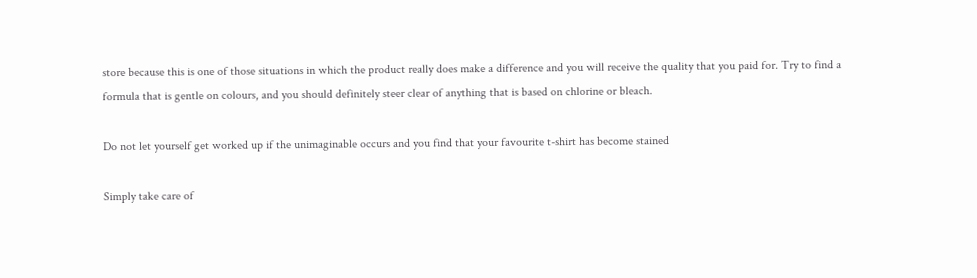store because this is one of those situations in which the product really does make a difference and you will receive the quality that you paid for. Try to find a formula that is gentle on colours, and you should definitely steer clear of anything that is based on chlorine or bleach.

Do not let yourself get worked up if the unimaginable occurs and you find that your favourite t-shirt has become stained

Simply take care of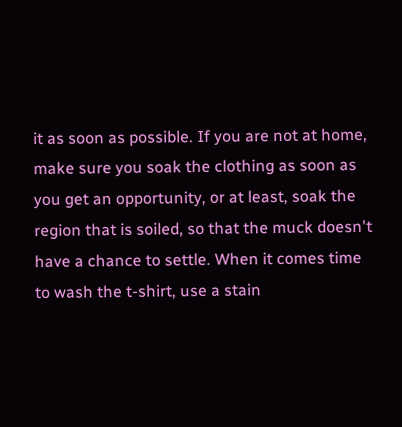it as soon as possible. If you are not at home, make sure you soak the clothing as soon as you get an opportunity, or at least, soak the region that is soiled, so that the muck doesn't have a chance to settle. When it comes time to wash the t-shirt, use a stain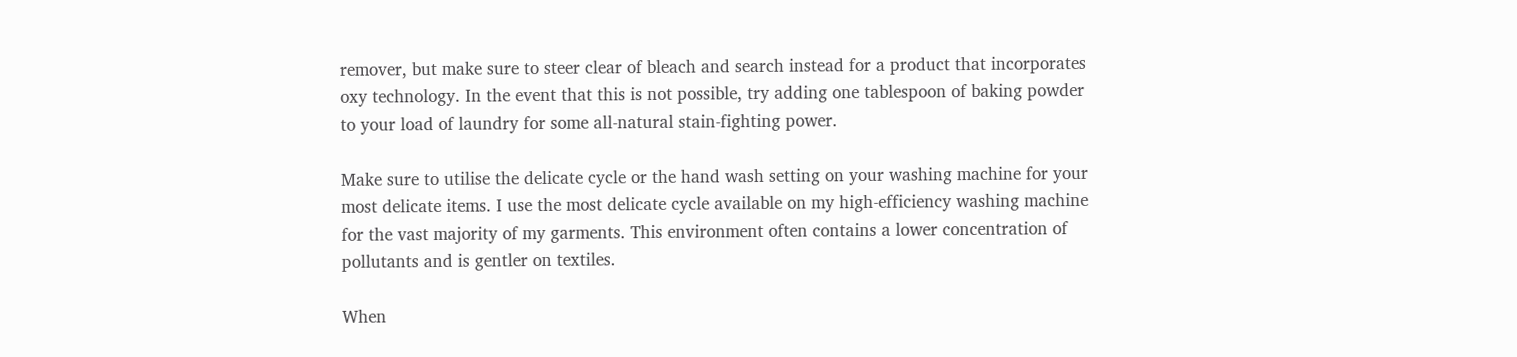remover, but make sure to steer clear of bleach and search instead for a product that incorporates oxy technology. In the event that this is not possible, try adding one tablespoon of baking powder to your load of laundry for some all-natural stain-fighting power.

Make sure to utilise the delicate cycle or the hand wash setting on your washing machine for your most delicate items. I use the most delicate cycle available on my high-efficiency washing machine for the vast majority of my garments. This environment often contains a lower concentration of pollutants and is gentler on textiles.

When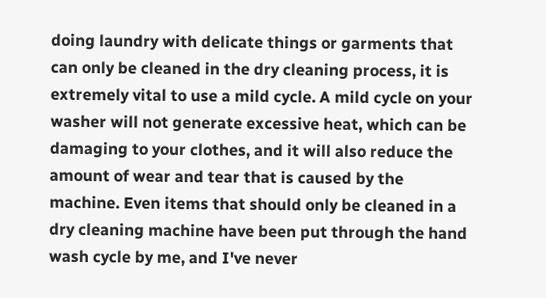doing laundry with delicate things or garments that can only be cleaned in the dry cleaning process, it is extremely vital to use a mild cycle. A mild cycle on your washer will not generate excessive heat, which can be damaging to your clothes, and it will also reduce the amount of wear and tear that is caused by the machine. Even items that should only be cleaned in a dry cleaning machine have been put through the hand wash cycle by me, and I've never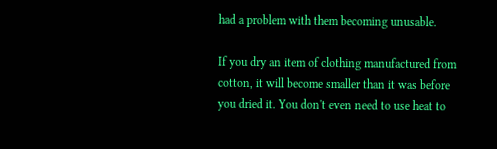had a problem with them becoming unusable.

If you dry an item of clothing manufactured from cotton, it will become smaller than it was before you dried it. You don't even need to use heat to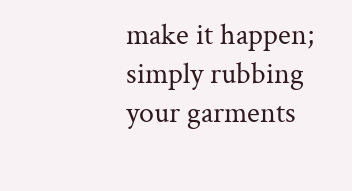make it happen; simply rubbing your garments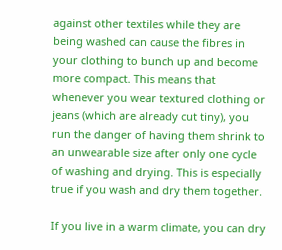against other textiles while they are being washed can cause the fibres in your clothing to bunch up and become more compact. This means that whenever you wear textured clothing or jeans (which are already cut tiny), you run the danger of having them shrink to an unwearable size after only one cycle of washing and drying. This is especially true if you wash and dry them together.

If you live in a warm climate, you can dry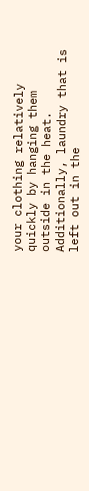your clothing relatively quickly by hanging them outside in the heat. Additionally, laundry that is left out in the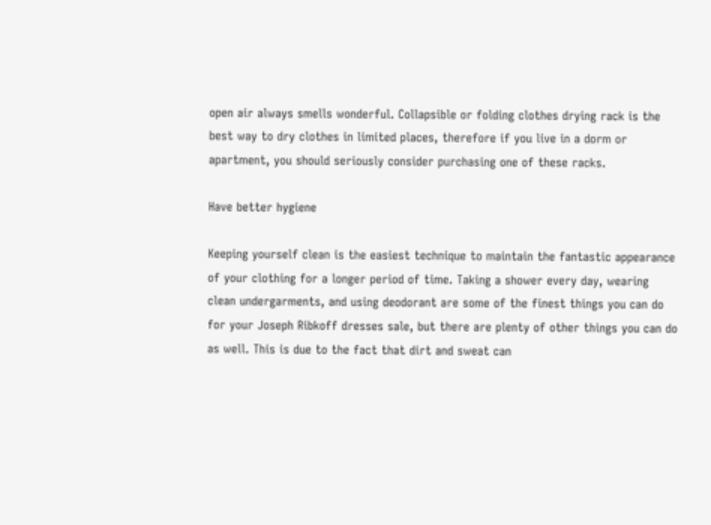open air always smells wonderful. Collapsible or folding clothes drying rack is the best way to dry clothes in limited places, therefore if you live in a dorm or apartment, you should seriously consider purchasing one of these racks.

Have better hygiene

Keeping yourself clean is the easiest technique to maintain the fantastic appearance of your clothing for a longer period of time. Taking a shower every day, wearing clean undergarments, and using deodorant are some of the finest things you can do for your Joseph Ribkoff dresses sale, but there are plenty of other things you can do as well. This is due to the fact that dirt and sweat can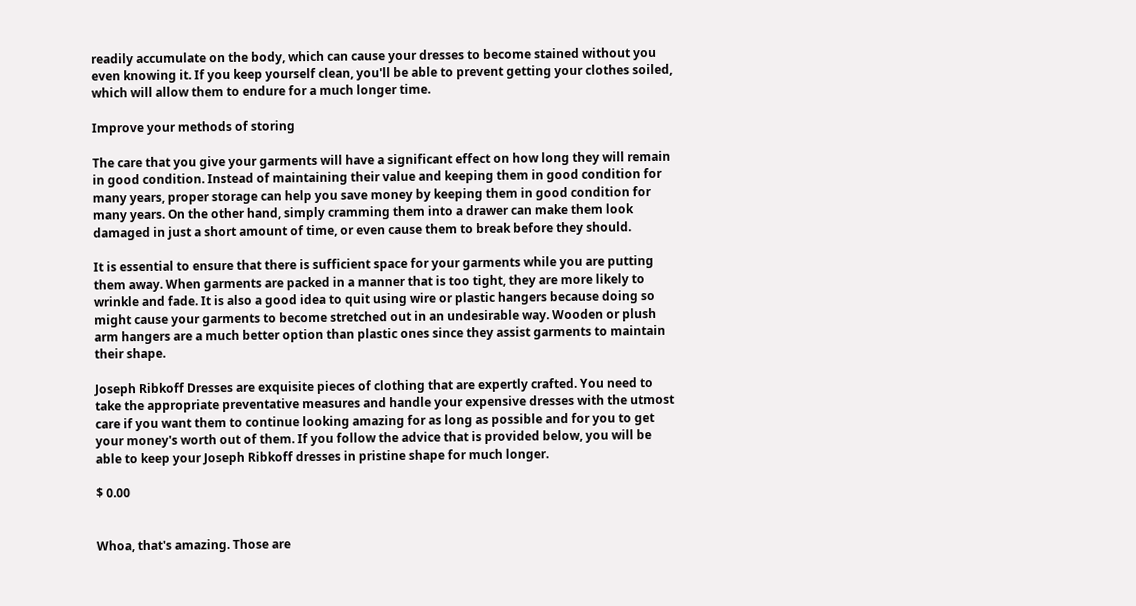readily accumulate on the body, which can cause your dresses to become stained without you even knowing it. If you keep yourself clean, you'll be able to prevent getting your clothes soiled, which will allow them to endure for a much longer time.

Improve your methods of storing

The care that you give your garments will have a significant effect on how long they will remain in good condition. Instead of maintaining their value and keeping them in good condition for many years, proper storage can help you save money by keeping them in good condition for many years. On the other hand, simply cramming them into a drawer can make them look damaged in just a short amount of time, or even cause them to break before they should.

It is essential to ensure that there is sufficient space for your garments while you are putting them away. When garments are packed in a manner that is too tight, they are more likely to wrinkle and fade. It is also a good idea to quit using wire or plastic hangers because doing so might cause your garments to become stretched out in an undesirable way. Wooden or plush arm hangers are a much better option than plastic ones since they assist garments to maintain their shape.

Joseph Ribkoff Dresses are exquisite pieces of clothing that are expertly crafted. You need to take the appropriate preventative measures and handle your expensive dresses with the utmost care if you want them to continue looking amazing for as long as possible and for you to get your money's worth out of them. If you follow the advice that is provided below, you will be able to keep your Joseph Ribkoff dresses in pristine shape for much longer.

$ 0.00


Whoa, that's amazing. Those are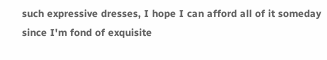such expressive dresses, I hope I can afford all of it someday since I'm fond of exquisite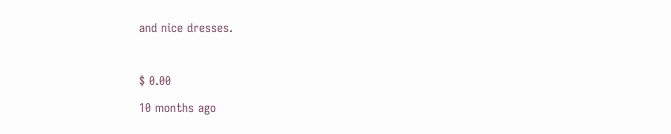and nice dresses.

$ 0.00
10 months ago